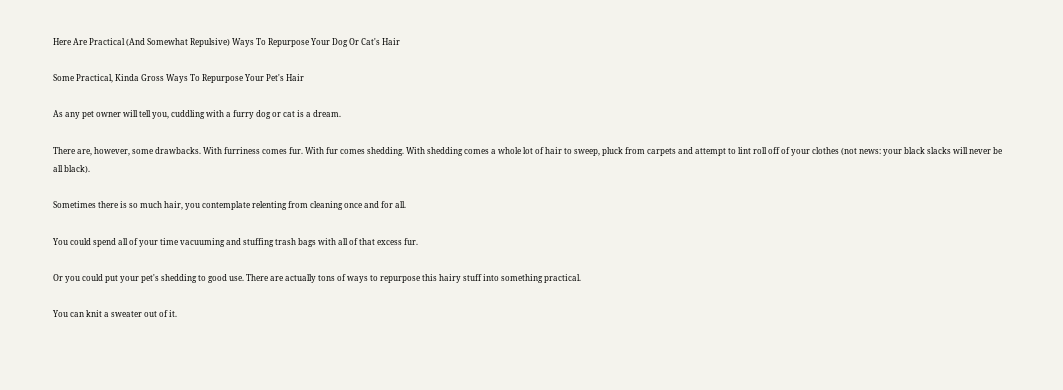Here Are Practical (And Somewhat Repulsive) Ways To Repurpose Your Dog Or Cat's Hair

Some Practical, Kinda Gross Ways To Repurpose Your Pet's Hair

As any pet owner will tell you, cuddling with a furry dog or cat is a dream.

There are, however, some drawbacks. With furriness comes fur. With fur comes shedding. With shedding comes a whole lot of hair to sweep, pluck from carpets and attempt to lint roll off of your clothes (not news: your black slacks will never be all black).

Sometimes there is so much hair, you contemplate relenting from cleaning once and for all.

You could spend all of your time vacuuming and stuffing trash bags with all of that excess fur.

Or you could put your pet's shedding to good use. There are actually tons of ways to repurpose this hairy stuff into something practical.

You can knit a sweater out of it.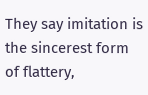They say imitation is the sincerest form of flattery,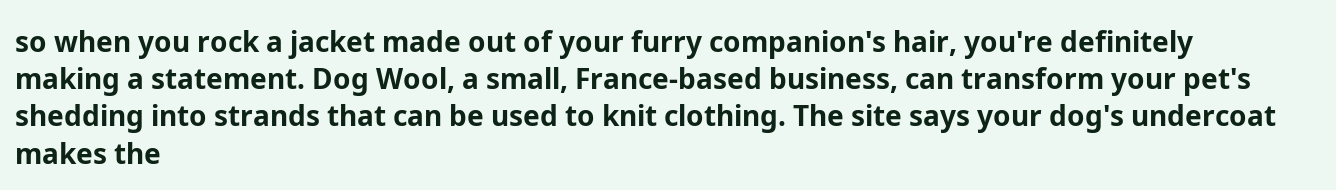so when you rock a jacket made out of your furry companion's hair, you're definitely making a statement. Dog Wool, a small, France-based business, can transform your pet's shedding into strands that can be used to knit clothing. The site says your dog's undercoat makes the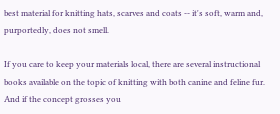best material for knitting hats, scarves and coats -- it's soft, warm and, purportedly, does not smell.

If you care to keep your materials local, there are several instructional books available on the topic of knitting with both canine and feline fur. And if the concept grosses you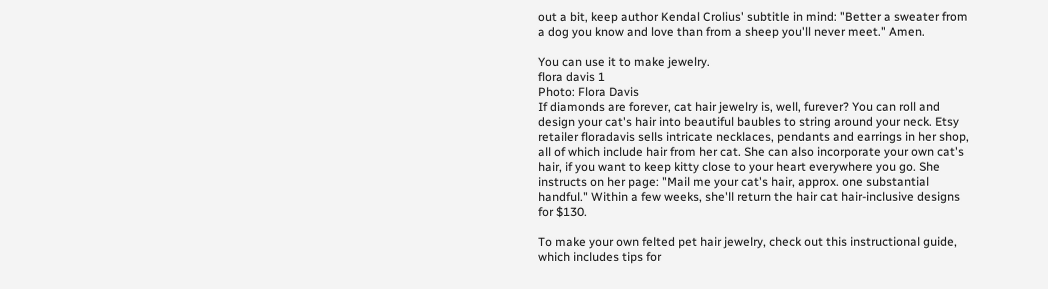out a bit, keep author Kendal Crolius' subtitle in mind: "Better a sweater from a dog you know and love than from a sheep you'll never meet." Amen.

You can use it to make jewelry.
flora davis 1
Photo: Flora Davis
If diamonds are forever, cat hair jewelry is, well, furever? You can roll and design your cat's hair into beautiful baubles to string around your neck. Etsy retailer floradavis sells intricate necklaces, pendants and earrings in her shop, all of which include hair from her cat. She can also incorporate your own cat's hair, if you want to keep kitty close to your heart everywhere you go. She instructs on her page: "Mail me your cat's hair, approx. one substantial handful." Within a few weeks, she'll return the hair cat hair-inclusive designs for $130.

To make your own felted pet hair jewelry, check out this instructional guide, which includes tips for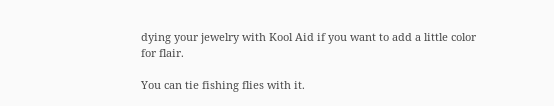dying your jewelry with Kool Aid if you want to add a little color for flair.

You can tie fishing flies with it.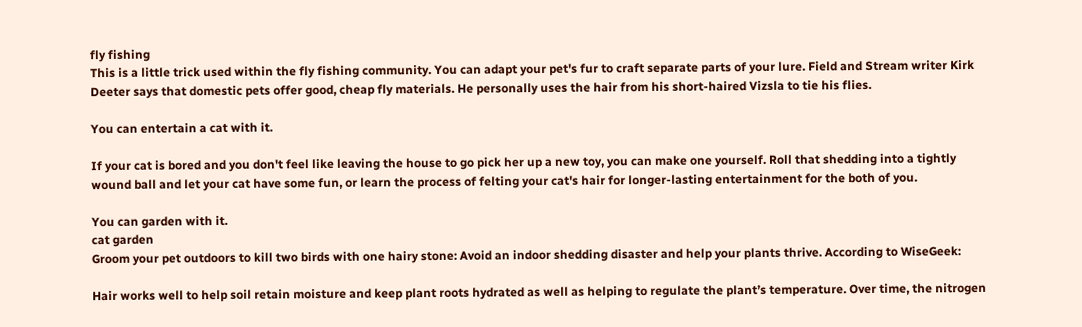fly fishing
This is a little trick used within the fly fishing community. You can adapt your pet's fur to craft separate parts of your lure. Field and Stream writer Kirk Deeter says that domestic pets offer good, cheap fly materials. He personally uses the hair from his short-haired Vizsla to tie his flies.

You can entertain a cat with it.

If your cat is bored and you don't feel like leaving the house to go pick her up a new toy, you can make one yourself. Roll that shedding into a tightly wound ball and let your cat have some fun, or learn the process of felting your cat's hair for longer-lasting entertainment for the both of you.

You can garden with it.
cat garden
Groom your pet outdoors to kill two birds with one hairy stone: Avoid an indoor shedding disaster and help your plants thrive. According to WiseGeek:

Hair works well to help soil retain moisture and keep plant roots hydrated as well as helping to regulate the plant’s temperature. Over time, the nitrogen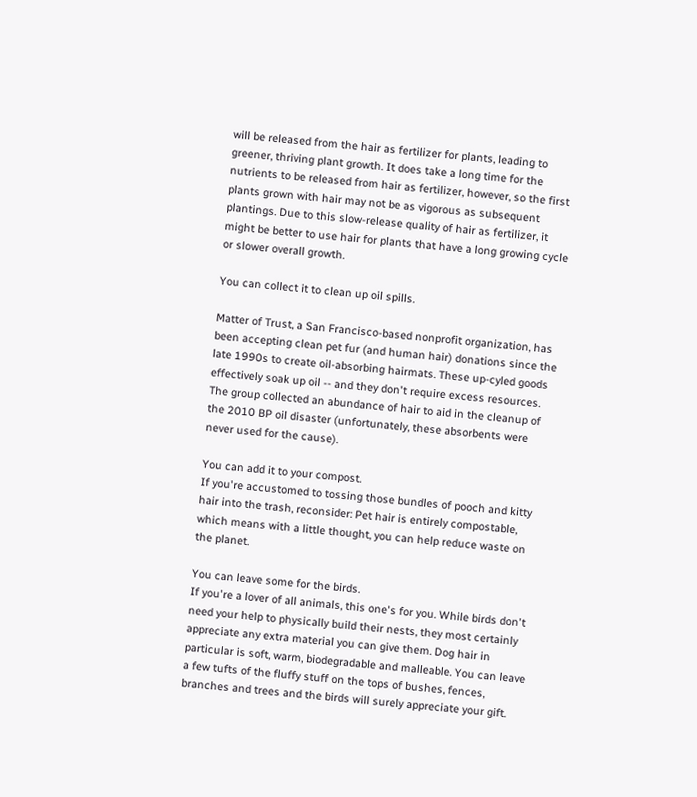will be released from the hair as fertilizer for plants, leading to greener, thriving plant growth. It does take a long time for the nutrients to be released from hair as fertilizer, however, so the first plants grown with hair may not be as vigorous as subsequent plantings. Due to this slow-release quality of hair as fertilizer, it might be better to use hair for plants that have a long growing cycle or slower overall growth.

You can collect it to clean up oil spills.

Matter of Trust, a San Francisco-based nonprofit organization, has been accepting clean pet fur (and human hair) donations since the late 1990s to create oil-absorbing hairmats. These up-cyled goods effectively soak up oil -- and they don't require excess resources. The group collected an abundance of hair to aid in the cleanup of the 2010 BP oil disaster (unfortunately, these absorbents were never used for the cause).

You can add it to your compost.
If you're accustomed to tossing those bundles of pooch and kitty hair into the trash, reconsider: Pet hair is entirely compostable, which means with a little thought, you can help reduce waste on the planet.

You can leave some for the birds.
If you're a lover of all animals, this one's for you. While birds don't need your help to physically build their nests, they most certainly appreciate any extra material you can give them. Dog hair in particular is soft, warm, biodegradable and malleable. You can leave a few tufts of the fluffy stuff on the tops of bushes, fences, branches and trees and the birds will surely appreciate your gift.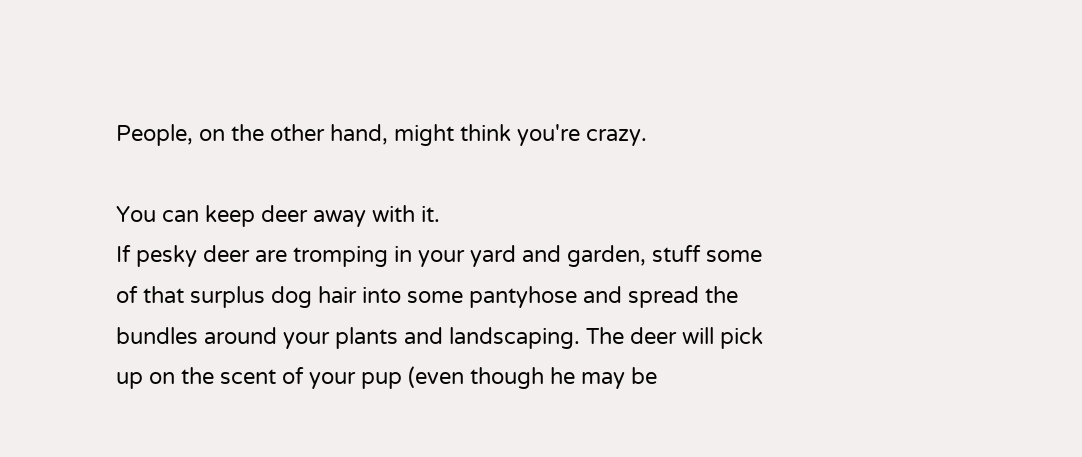People, on the other hand, might think you're crazy.

You can keep deer away with it.
If pesky deer are tromping in your yard and garden, stuff some of that surplus dog hair into some pantyhose and spread the bundles around your plants and landscaping. The deer will pick up on the scent of your pup (even though he may be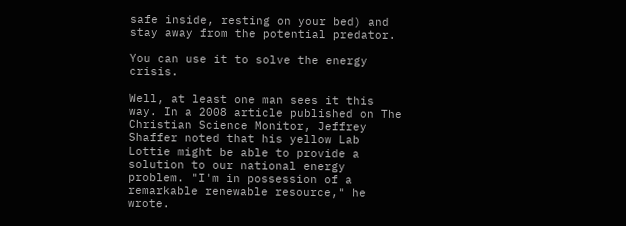safe inside, resting on your bed) and stay away from the potential predator.

You can use it to solve the energy crisis.

Well, at least one man sees it this way. In a 2008 article published on The Christian Science Monitor, Jeffrey Shaffer noted that his yellow Lab Lottie might be able to provide a solution to our national energy problem. "I'm in possession of a remarkable renewable resource," he wrote.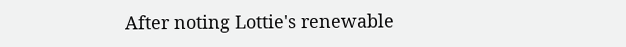After noting Lottie's renewable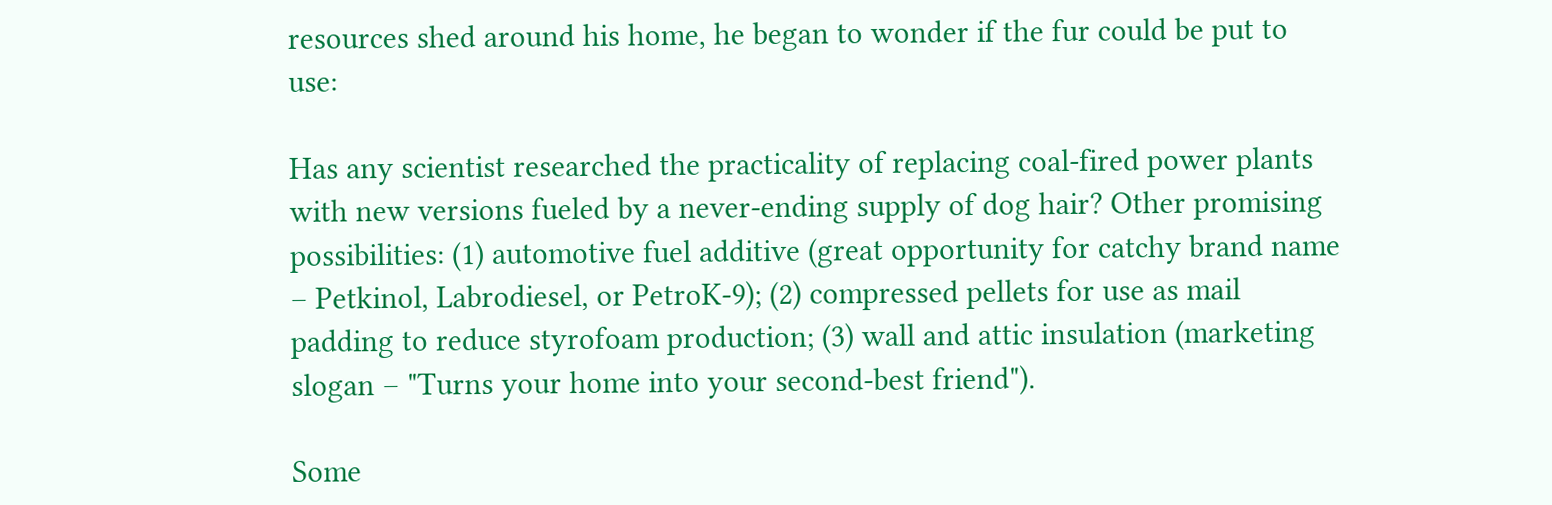resources shed around his home, he began to wonder if the fur could be put to use:

Has any scientist researched the practicality of replacing coal-fired power plants with new versions fueled by a never-ending supply of dog hair? Other promising possibilities: (1) automotive fuel additive (great opportunity for catchy brand name – Petkinol, Labrodiesel, or PetroK-9); (2) compressed pellets for use as mail padding to reduce styrofoam production; (3) wall and attic insulation (marketing slogan – "Turns your home into your second-best friend").

Some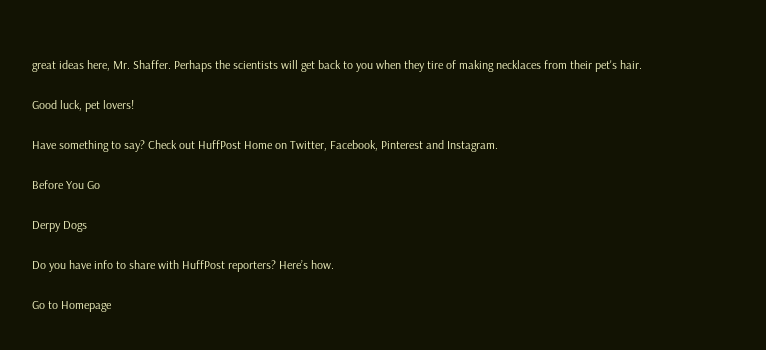great ideas here, Mr. Shaffer. Perhaps the scientists will get back to you when they tire of making necklaces from their pet's hair.

Good luck, pet lovers!

Have something to say? Check out HuffPost Home on Twitter, Facebook, Pinterest and Instagram.

Before You Go

Derpy Dogs

Do you have info to share with HuffPost reporters? Here’s how.

Go to Homepage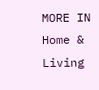MORE IN Home & Living